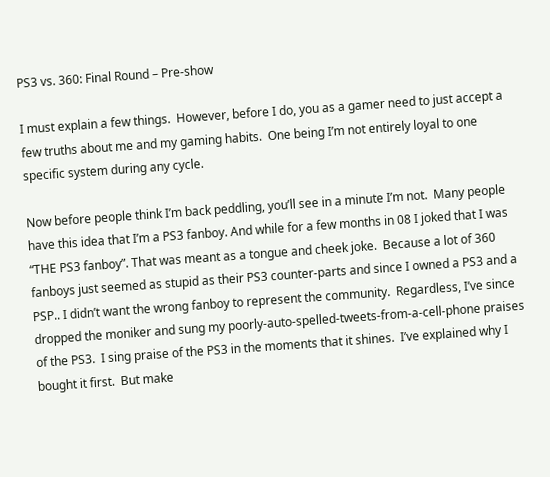PS3 vs. 360: Final Round – Pre-show

I must explain a few things.  However, before I do, you as a gamer need to just accept a few truths about me and my gaming habits.  One being I’m not entirely loyal to one specific system during any cycle.

Now before people think I’m back peddling, you’ll see in a minute I’m not.  Many people have this idea that I’m a PS3 fanboy. And while for a few months in 08 I joked that I was “THE PS3 fanboy”. That was meant as a tongue and cheek joke.  Because a lot of 360 fanboys just seemed as stupid as their PS3 counter-parts and since I owned a PS3 and a PSP.. I didn’t want the wrong fanboy to represent the community.  Regardless, I’ve since dropped the moniker and sung my poorly-auto-spelled-tweets-from-a-cell-phone praises of the PS3.  I sing praise of the PS3 in the moments that it shines.  I’ve explained why I bought it first.  But make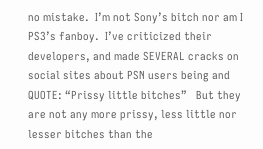no mistake.  I’m not Sony’s bitch nor am I PS3’s fanboy.  I’ve criticized their developers, and made SEVERAL cracks on social sites about PSN users being and QUOTE: “Prissy little bitches”   But they are not any more prissy, less little nor lesser bitches than the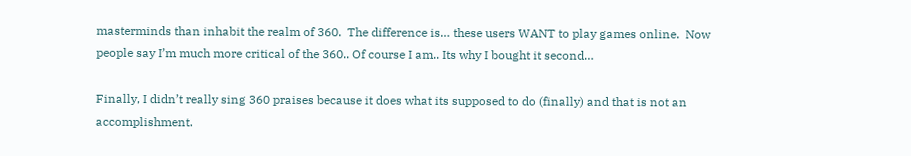masterminds than inhabit the realm of 360.  The difference is… these users WANT to play games online.  Now people say I’m much more critical of the 360.. Of course I am.. Its why I bought it second…

Finally, I didn’t really sing 360 praises because it does what its supposed to do (finally) and that is not an accomplishment.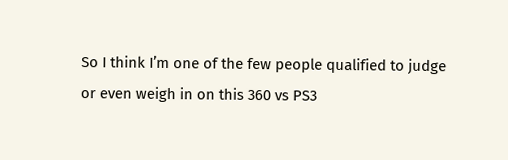So I think I’m one of the few people qualified to judge or even weigh in on this 360 vs PS3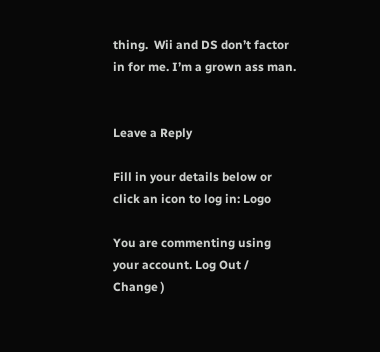thing.  Wii and DS don’t factor in for me. I’m a grown ass man.


Leave a Reply

Fill in your details below or click an icon to log in: Logo

You are commenting using your account. Log Out /  Change )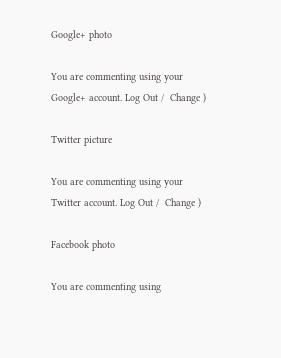Google+ photo

You are commenting using your Google+ account. Log Out /  Change )

Twitter picture

You are commenting using your Twitter account. Log Out /  Change )

Facebook photo

You are commenting using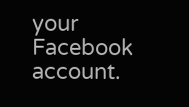your Facebook account.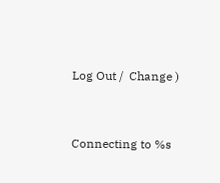Log Out /  Change )


Connecting to %s